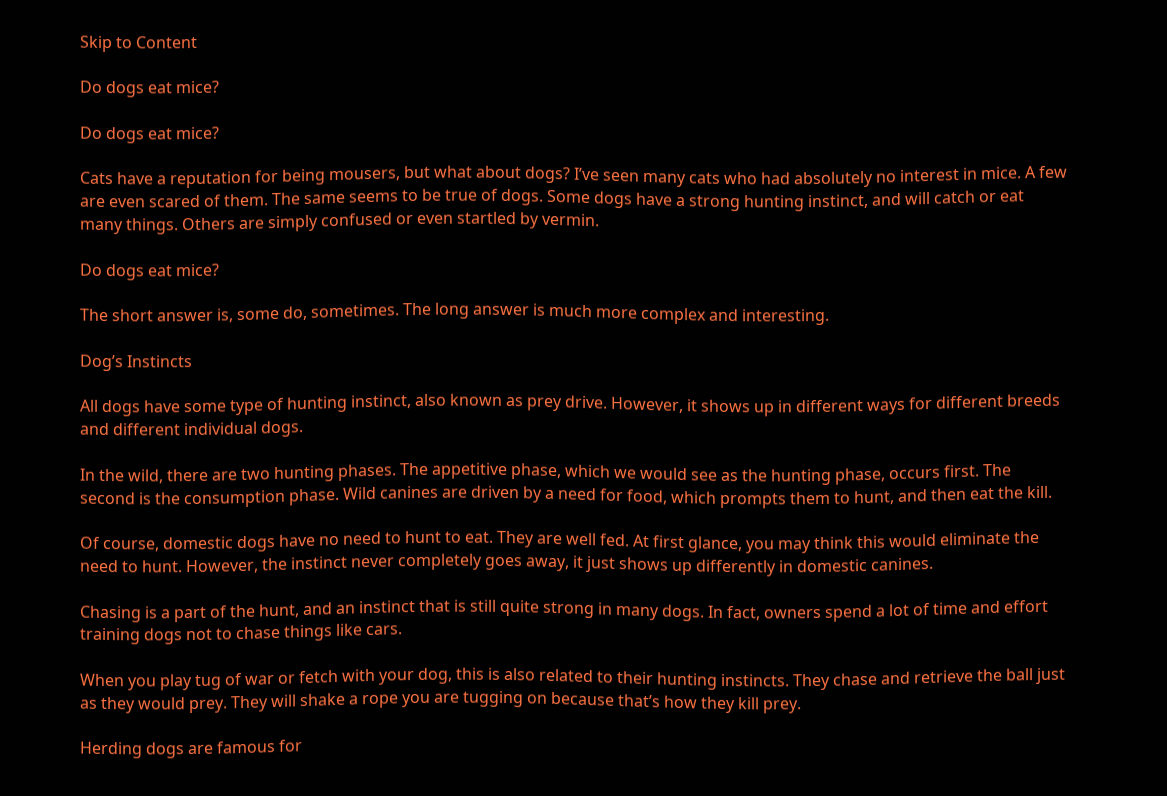Skip to Content

Do dogs eat mice?

Do dogs eat mice?

Cats have a reputation for being mousers, but what about dogs? I’ve seen many cats who had absolutely no interest in mice. A few are even scared of them. The same seems to be true of dogs. Some dogs have a strong hunting instinct, and will catch or eat many things. Others are simply confused or even startled by vermin.

Do dogs eat mice?

The short answer is, some do, sometimes. The long answer is much more complex and interesting.

Dog’s Instincts

All dogs have some type of hunting instinct, also known as prey drive. However, it shows up in different ways for different breeds and different individual dogs.

In the wild, there are two hunting phases. The appetitive phase, which we would see as the hunting phase, occurs first. The second is the consumption phase. Wild canines are driven by a need for food, which prompts them to hunt, and then eat the kill.

Of course, domestic dogs have no need to hunt to eat. They are well fed. At first glance, you may think this would eliminate the need to hunt. However, the instinct never completely goes away, it just shows up differently in domestic canines.

Chasing is a part of the hunt, and an instinct that is still quite strong in many dogs. In fact, owners spend a lot of time and effort training dogs not to chase things like cars.

When you play tug of war or fetch with your dog, this is also related to their hunting instincts. They chase and retrieve the ball just as they would prey. They will shake a rope you are tugging on because that’s how they kill prey.

Herding dogs are famous for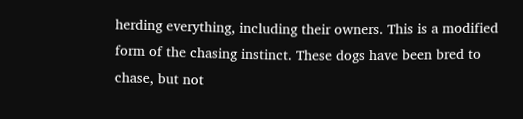herding everything, including their owners. This is a modified form of the chasing instinct. These dogs have been bred to chase, but not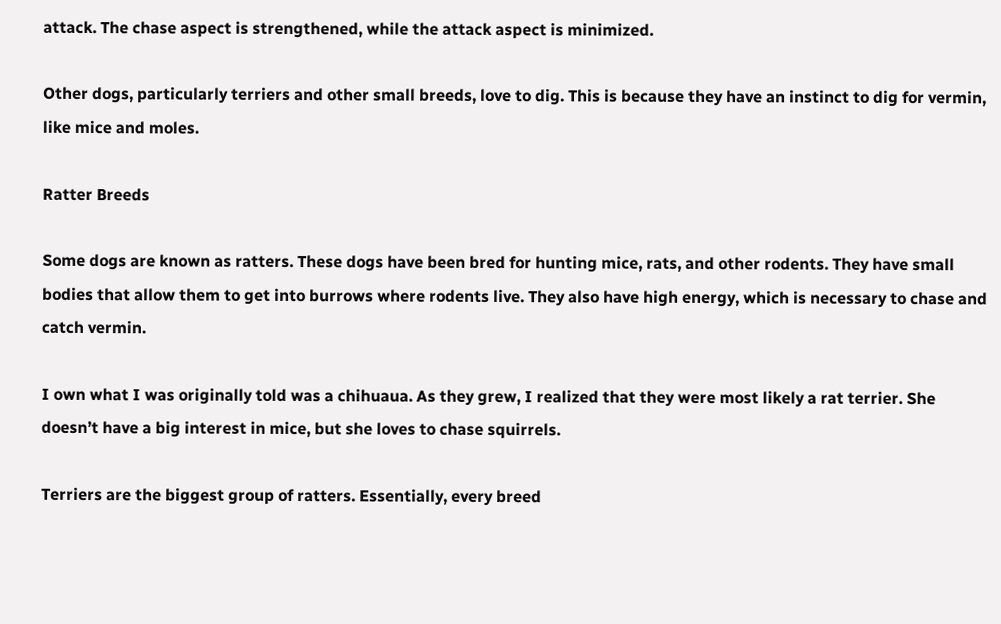attack. The chase aspect is strengthened, while the attack aspect is minimized.

Other dogs, particularly terriers and other small breeds, love to dig. This is because they have an instinct to dig for vermin, like mice and moles.

Ratter Breeds

Some dogs are known as ratters. These dogs have been bred for hunting mice, rats, and other rodents. They have small bodies that allow them to get into burrows where rodents live. They also have high energy, which is necessary to chase and catch vermin.

I own what I was originally told was a chihuaua. As they grew, I realized that they were most likely a rat terrier. She doesn’t have a big interest in mice, but she loves to chase squirrels.

Terriers are the biggest group of ratters. Essentially, every breed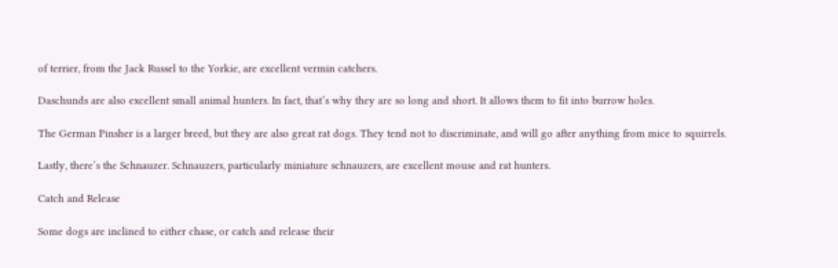of terrier, from the Jack Russel to the Yorkie, are excellent vermin catchers.

Daschunds are also excellent small animal hunters. In fact, that’s why they are so long and short. It allows them to fit into burrow holes.

The German Pinsher is a larger breed, but they are also great rat dogs. They tend not to discriminate, and will go after anything from mice to squirrels.

Lastly, there’s the Schnauzer. Schnauzers, particularly miniature schnauzers, are excellent mouse and rat hunters.

Catch and Release

Some dogs are inclined to either chase, or catch and release their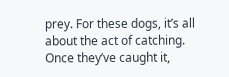prey. For these dogs, it’s all about the act of catching. Once they’ve caught it,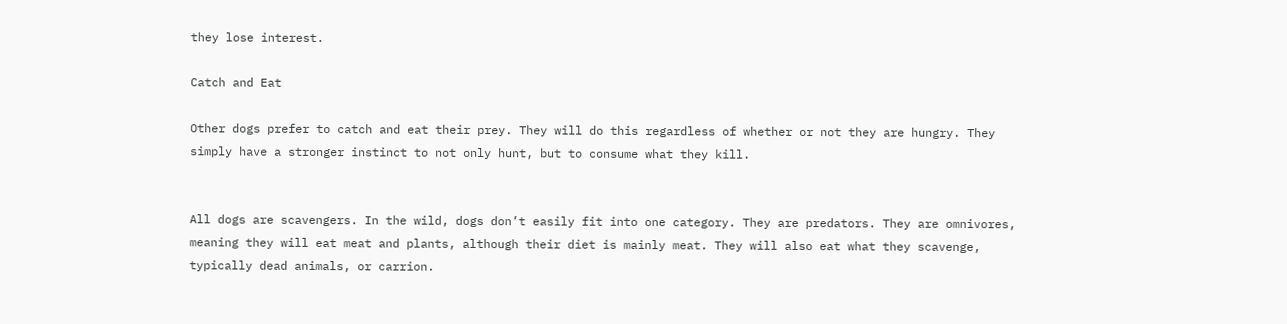they lose interest.

Catch and Eat

Other dogs prefer to catch and eat their prey. They will do this regardless of whether or not they are hungry. They simply have a stronger instinct to not only hunt, but to consume what they kill.


All dogs are scavengers. In the wild, dogs don’t easily fit into one category. They are predators. They are omnivores, meaning they will eat meat and plants, although their diet is mainly meat. They will also eat what they scavenge, typically dead animals, or carrion.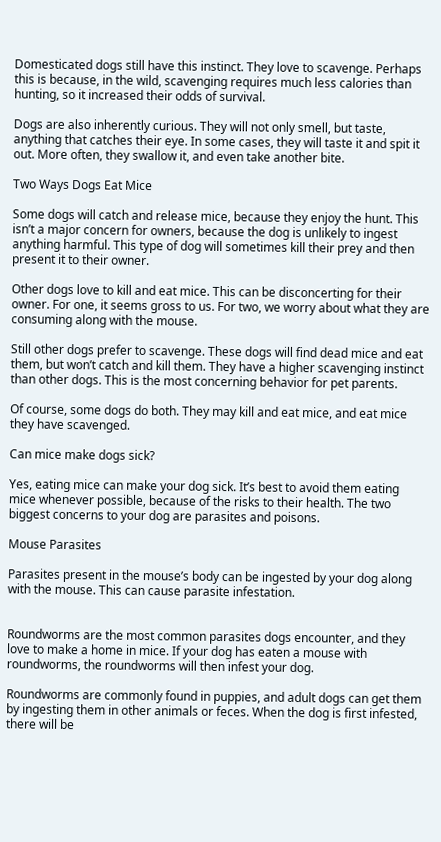Domesticated dogs still have this instinct. They love to scavenge. Perhaps this is because, in the wild, scavenging requires much less calories than hunting, so it increased their odds of survival.

Dogs are also inherently curious. They will not only smell, but taste, anything that catches their eye. In some cases, they will taste it and spit it out. More often, they swallow it, and even take another bite.

Two Ways Dogs Eat Mice

Some dogs will catch and release mice, because they enjoy the hunt. This isn’t a major concern for owners, because the dog is unlikely to ingest anything harmful. This type of dog will sometimes kill their prey and then present it to their owner.

Other dogs love to kill and eat mice. This can be disconcerting for their owner. For one, it seems gross to us. For two, we worry about what they are consuming along with the mouse.

Still other dogs prefer to scavenge. These dogs will find dead mice and eat them, but won’t catch and kill them. They have a higher scavenging instinct than other dogs. This is the most concerning behavior for pet parents.

Of course, some dogs do both. They may kill and eat mice, and eat mice they have scavenged.

Can mice make dogs sick?

Yes, eating mice can make your dog sick. It’s best to avoid them eating mice whenever possible, because of the risks to their health. The two biggest concerns to your dog are parasites and poisons.

Mouse Parasites

Parasites present in the mouse’s body can be ingested by your dog along with the mouse. This can cause parasite infestation.


Roundworms are the most common parasites dogs encounter, and they love to make a home in mice. If your dog has eaten a mouse with roundworms, the roundworms will then infest your dog.

Roundworms are commonly found in puppies, and adult dogs can get them by ingesting them in other animals or feces. When the dog is first infested, there will be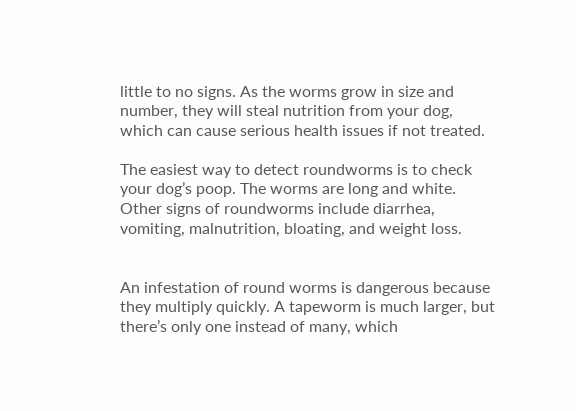little to no signs. As the worms grow in size and number, they will steal nutrition from your dog, which can cause serious health issues if not treated.

The easiest way to detect roundworms is to check your dog’s poop. The worms are long and white. Other signs of roundworms include diarrhea, vomiting, malnutrition, bloating, and weight loss.


An infestation of round worms is dangerous because they multiply quickly. A tapeworm is much larger, but there’s only one instead of many, which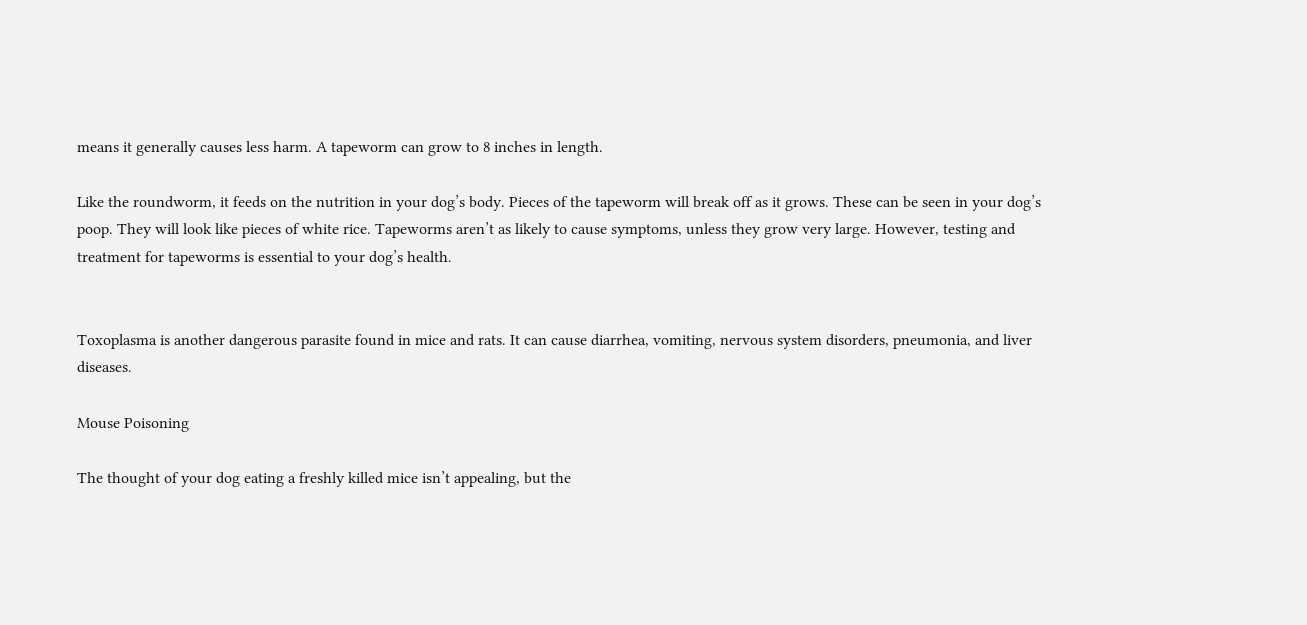means it generally causes less harm. A tapeworm can grow to 8 inches in length.

Like the roundworm, it feeds on the nutrition in your dog’s body. Pieces of the tapeworm will break off as it grows. These can be seen in your dog’s poop. They will look like pieces of white rice. Tapeworms aren’t as likely to cause symptoms, unless they grow very large. However, testing and treatment for tapeworms is essential to your dog’s health.


Toxoplasma is another dangerous parasite found in mice and rats. It can cause diarrhea, vomiting, nervous system disorders, pneumonia, and liver diseases.

Mouse Poisoning

The thought of your dog eating a freshly killed mice isn’t appealing, but the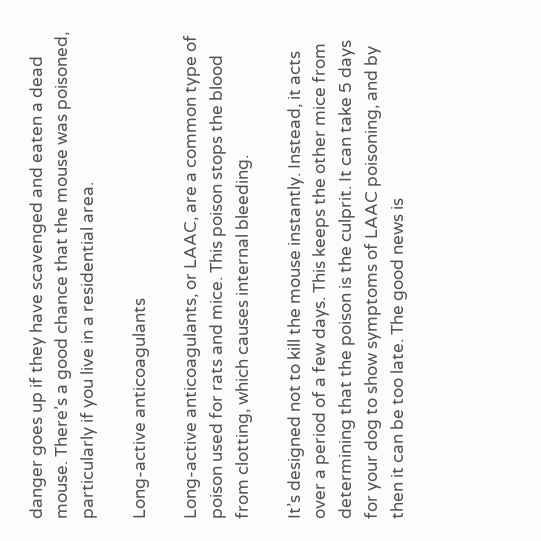danger goes up if they have scavenged and eaten a dead mouse. There’s a good chance that the mouse was poisoned, particularly if you live in a residential area.

Long-active anticoagulants

Long-active anticoagulants, or LAAC, are a common type of poison used for rats and mice. This poison stops the blood from clotting, which causes internal bleeding.

It’s designed not to kill the mouse instantly. Instead, it acts over a period of a few days. This keeps the other mice from determining that the poison is the culprit. It can take 5 days for your dog to show symptoms of LAAC poisoning, and by then it can be too late. The good news is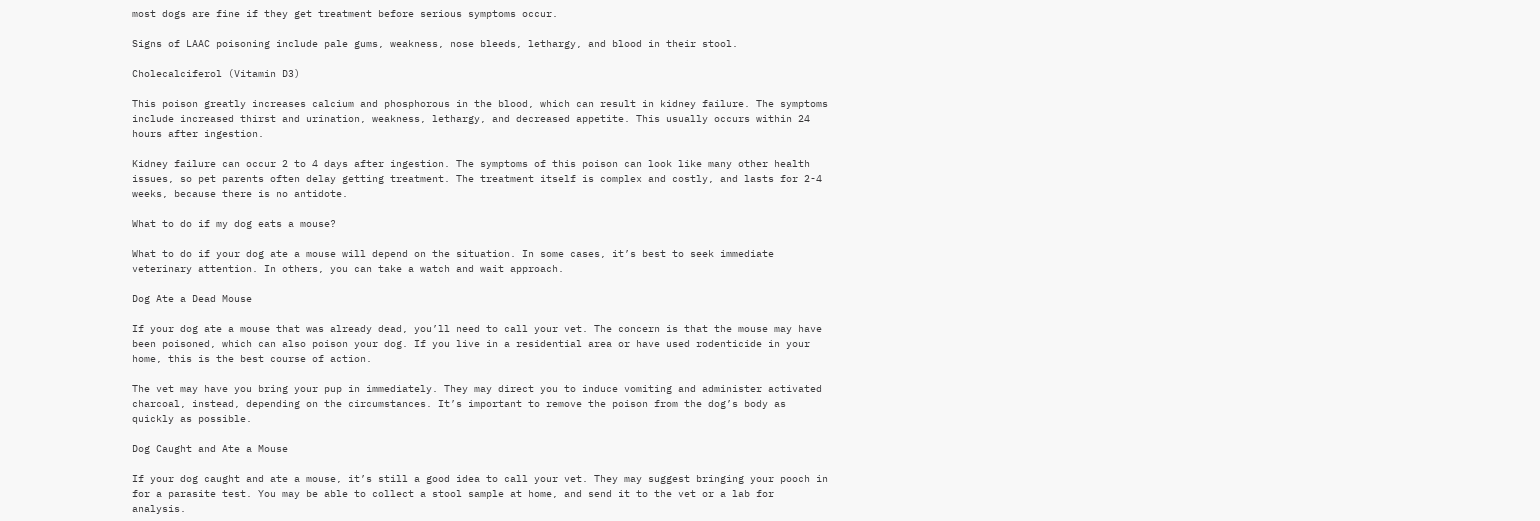most dogs are fine if they get treatment before serious symptoms occur.

Signs of LAAC poisoning include pale gums, weakness, nose bleeds, lethargy, and blood in their stool.

Cholecalciferol (Vitamin D3)

This poison greatly increases calcium and phosphorous in the blood, which can result in kidney failure. The symptoms include increased thirst and urination, weakness, lethargy, and decreased appetite. This usually occurs within 24 hours after ingestion.

Kidney failure can occur 2 to 4 days after ingestion. The symptoms of this poison can look like many other health issues, so pet parents often delay getting treatment. The treatment itself is complex and costly, and lasts for 2-4 weeks, because there is no antidote.

What to do if my dog eats a mouse?

What to do if your dog ate a mouse will depend on the situation. In some cases, it’s best to seek immediate veterinary attention. In others, you can take a watch and wait approach.

Dog Ate a Dead Mouse

If your dog ate a mouse that was already dead, you’ll need to call your vet. The concern is that the mouse may have been poisoned, which can also poison your dog. If you live in a residential area or have used rodenticide in your home, this is the best course of action.

The vet may have you bring your pup in immediately. They may direct you to induce vomiting and administer activated charcoal, instead, depending on the circumstances. It’s important to remove the poison from the dog’s body as quickly as possible.

Dog Caught and Ate a Mouse

If your dog caught and ate a mouse, it’s still a good idea to call your vet. They may suggest bringing your pooch in for a parasite test. You may be able to collect a stool sample at home, and send it to the vet or a lab for analysis.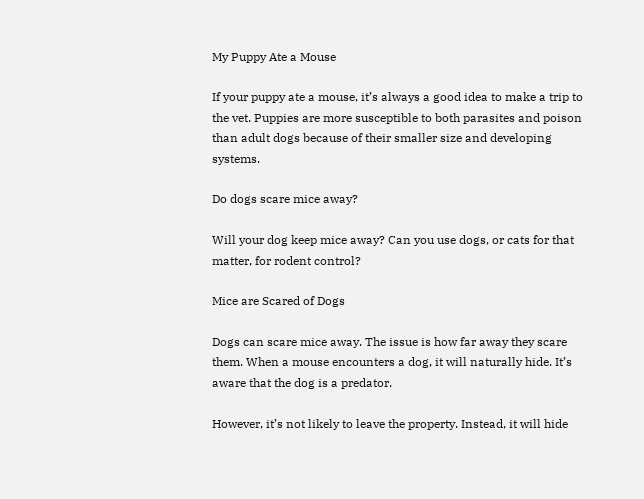My Puppy Ate a Mouse

If your puppy ate a mouse, it’s always a good idea to make a trip to the vet. Puppies are more susceptible to both parasites and poison than adult dogs because of their smaller size and developing systems.

Do dogs scare mice away?

Will your dog keep mice away? Can you use dogs, or cats for that matter, for rodent control?

Mice are Scared of Dogs

Dogs can scare mice away. The issue is how far away they scare them. When a mouse encounters a dog, it will naturally hide. It’s aware that the dog is a predator.

However, it’s not likely to leave the property. Instead, it will hide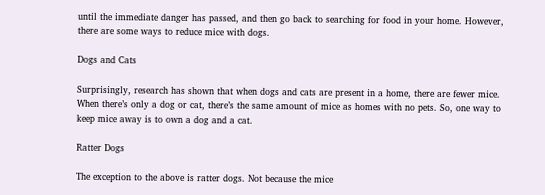until the immediate danger has passed, and then go back to searching for food in your home. However, there are some ways to reduce mice with dogs.

Dogs and Cats

Surprisingly, research has shown that when dogs and cats are present in a home, there are fewer mice. When there’s only a dog or cat, there’s the same amount of mice as homes with no pets. So, one way to keep mice away is to own a dog and a cat.

Ratter Dogs

The exception to the above is ratter dogs. Not because the mice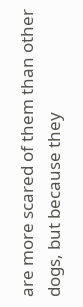are more scared of them than other dogs, but because they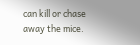can kill or chase away the mice.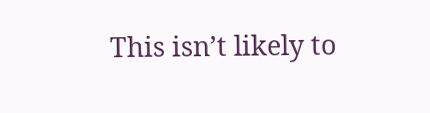This isn’t likely to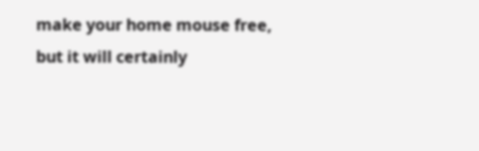make your home mouse free, but it will certainly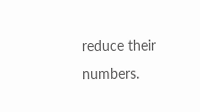reduce their numbers.